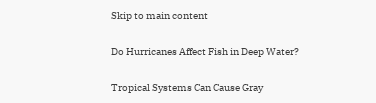Skip to main content

Do Hurricanes Affect Fish in Deep Water?

Tropical Systems Can Cause Gray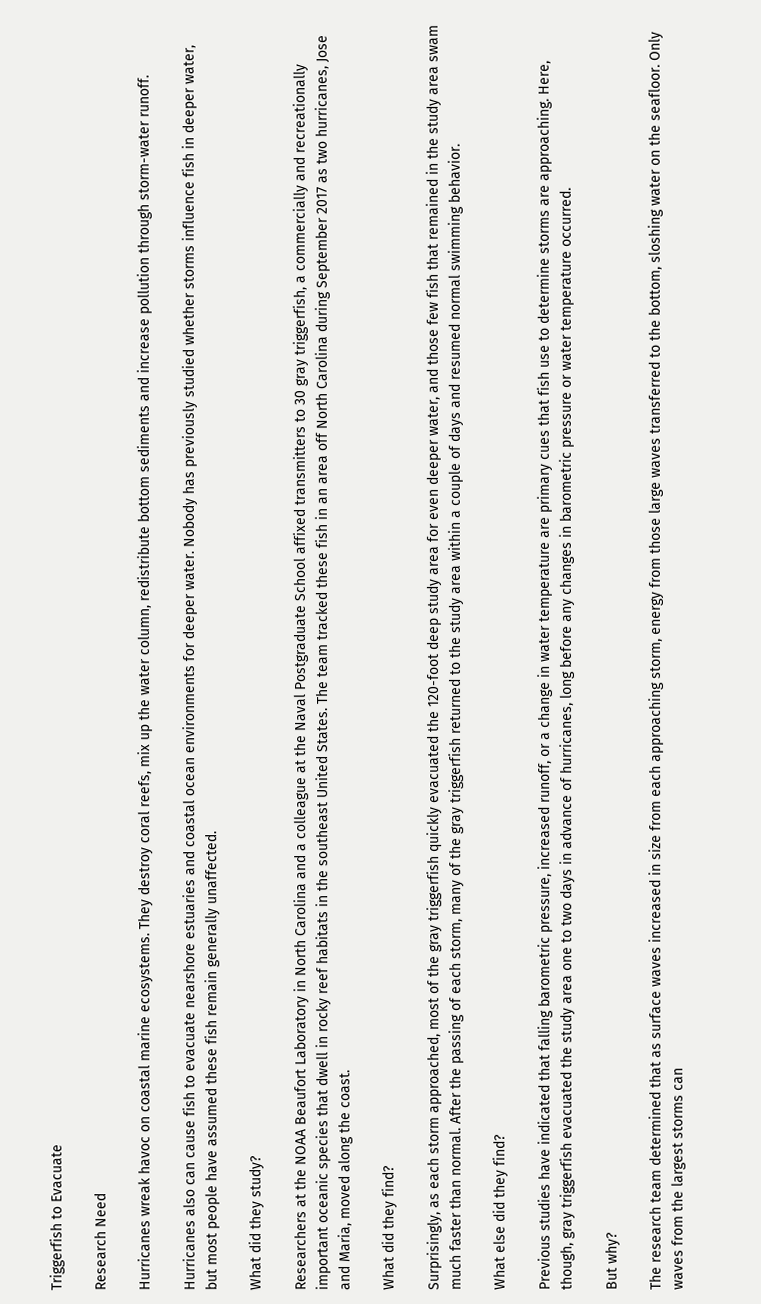Triggerfish to Evacuate

Research Need

Hurricanes wreak havoc on coastal marine ecosystems. They destroy coral reefs, mix up the water column, redistribute bottom sediments and increase pollution through storm-water runoff.

Hurricanes also can cause fish to evacuate nearshore estuaries and coastal ocean environments for deeper water. Nobody has previously studied whether storms influence fish in deeper water, but most people have assumed these fish remain generally unaffected.

What did they study?

Researchers at the NOAA Beaufort Laboratory in North Carolina and a colleague at the Naval Postgraduate School affixed transmitters to 30 gray triggerfish, a commercially and recreationally important oceanic species that dwell in rocky reef habitats in the southeast United States. The team tracked these fish in an area off North Carolina during September 2017 as two hurricanes, Jose and Maria, moved along the coast.

What did they find?

Surprisingly, as each storm approached, most of the gray triggerfish quickly evacuated the 120-foot deep study area for even deeper water, and those few fish that remained in the study area swam much faster than normal. After the passing of each storm, many of the gray triggerfish returned to the study area within a couple of days and resumed normal swimming behavior.

What else did they find?

Previous studies have indicated that falling barometric pressure, increased runoff, or a change in water temperature are primary cues that fish use to determine storms are approaching. Here, though, gray triggerfish evacuated the study area one to two days in advance of hurricanes, long before any changes in barometric pressure or water temperature occurred.

But why?

The research team determined that as surface waves increased in size from each approaching storm, energy from those large waves transferred to the bottom, sloshing water on the seafloor. Only waves from the largest storms can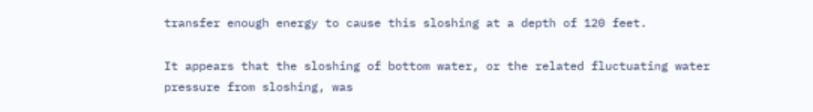transfer enough energy to cause this sloshing at a depth of 120 feet.

It appears that the sloshing of bottom water, or the related fluctuating water pressure from sloshing, was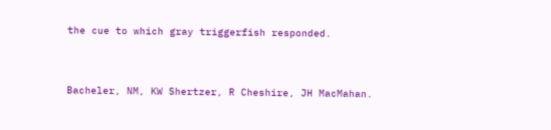the cue to which gray triggerfish responded.


Bacheler, NM, KW Shertzer, R Cheshire, JH MacMahan.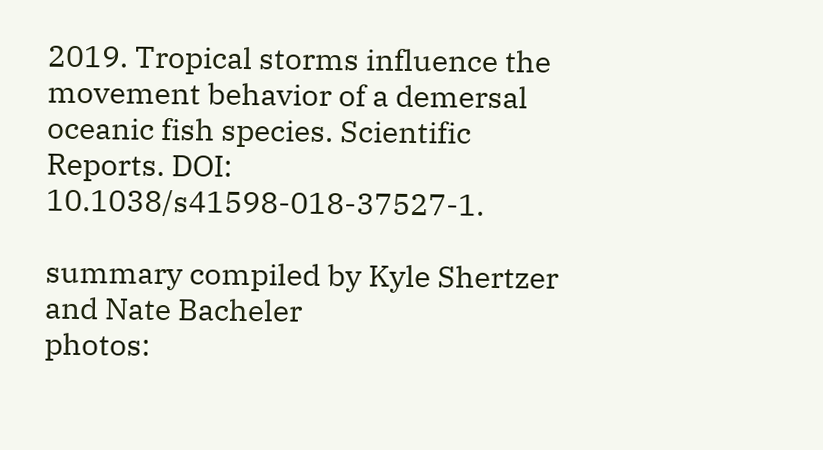2019. Tropical storms influence the movement behavior of a demersal oceanic fish species. Scientific Reports. DOI: 10.1038/s41598-018-37527-1.

summary compiled by Kyle Shertzer and Nate Bacheler
photos: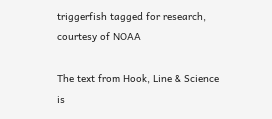triggerfish tagged for research, courtesy of NOAA

The text from Hook, Line & Science is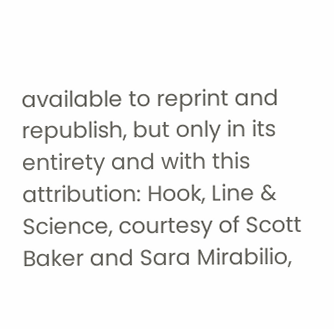available to reprint and republish, but only in its entirety and with this attribution: Hook, Line & Science, courtesy of Scott Baker and Sara Mirabilio,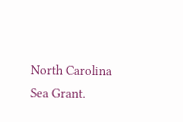North Carolina Sea Grant.